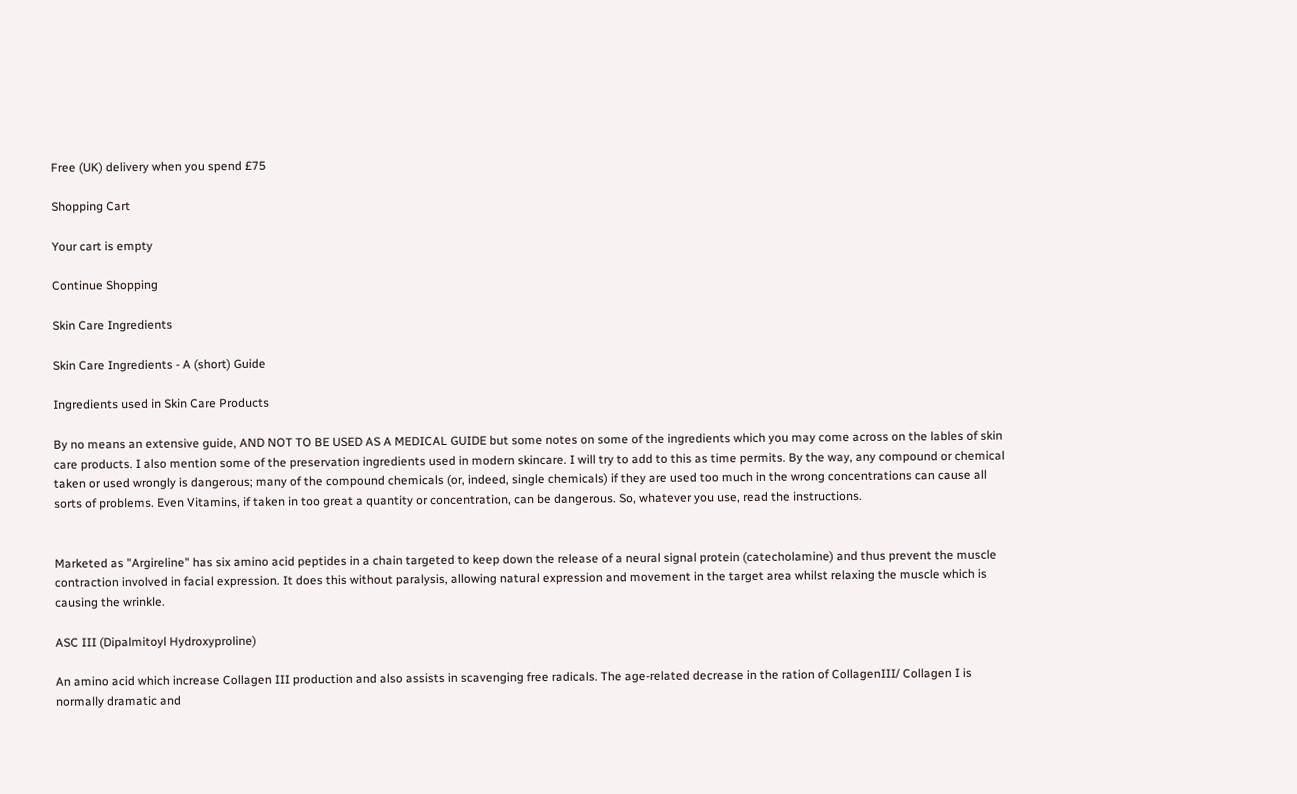Free (UK) delivery when you spend £75

Shopping Cart

Your cart is empty

Continue Shopping

Skin Care Ingredients

Skin Care Ingredients - A (short) Guide

Ingredients used in Skin Care Products

By no means an extensive guide, AND NOT TO BE USED AS A MEDICAL GUIDE but some notes on some of the ingredients which you may come across on the lables of skin care products. I also mention some of the preservation ingredients used in modern skincare. I will try to add to this as time permits. By the way, any compound or chemical taken or used wrongly is dangerous; many of the compound chemicals (or, indeed, single chemicals) if they are used too much in the wrong concentrations can cause all sorts of problems. Even Vitamins, if taken in too great a quantity or concentration, can be dangerous. So, whatever you use, read the instructions.


Marketed as "Argireline" has six amino acid peptides in a chain targeted to keep down the release of a neural signal protein (catecholamine) and thus prevent the muscle contraction involved in facial expression. It does this without paralysis, allowing natural expression and movement in the target area whilst relaxing the muscle which is causing the wrinkle.

ASC III (Dipalmitoyl Hydroxyproline)

An amino acid which increase Collagen III production and also assists in scavenging free radicals. The age-related decrease in the ration of CollagenIII/ Collagen I is normally dramatic and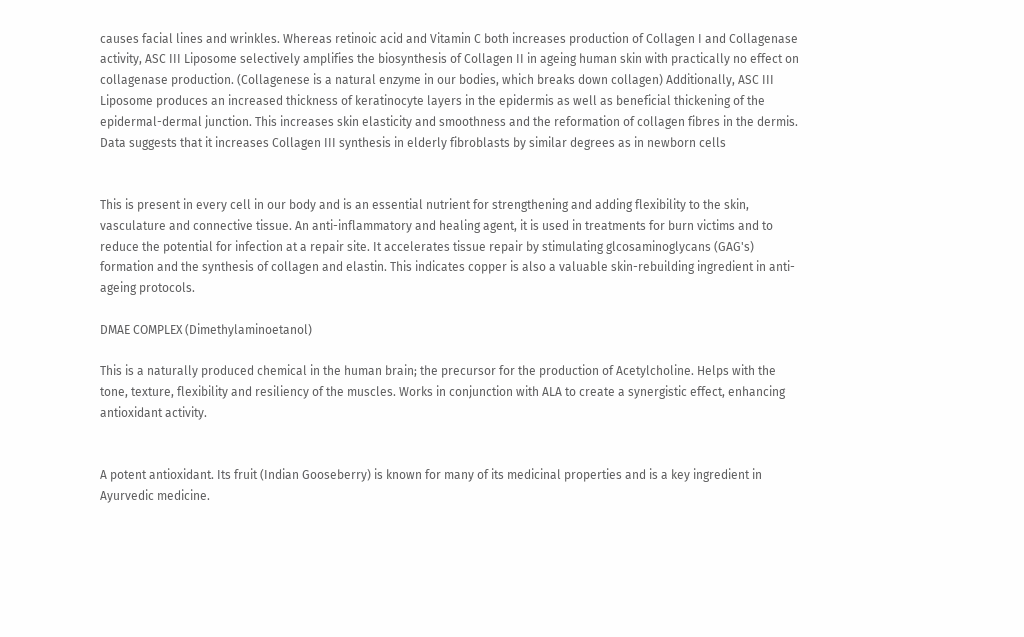causes facial lines and wrinkles. Whereas retinoic acid and Vitamin C both increases production of Collagen I and Collagenase activity, ASC III Liposome selectively amplifies the biosynthesis of Collagen II in ageing human skin with practically no effect on collagenase production. (Collagenese is a natural enzyme in our bodies, which breaks down collagen) Additionally, ASC III Liposome produces an increased thickness of keratinocyte layers in the epidermis as well as beneficial thickening of the epidermal-dermal junction. This increases skin elasticity and smoothness and the reformation of collagen fibres in the dermis. Data suggests that it increases Collagen III synthesis in elderly fibroblasts by similar degrees as in newborn cells


This is present in every cell in our body and is an essential nutrient for strengthening and adding flexibility to the skin, vasculature and connective tissue. An anti-inflammatory and healing agent, it is used in treatments for burn victims and to reduce the potential for infection at a repair site. It accelerates tissue repair by stimulating glcosaminoglycans (GAG's) formation and the synthesis of collagen and elastin. This indicates copper is also a valuable skin-rebuilding ingredient in anti-ageing protocols.

DMAE COMPLEX (Dimethylaminoetanol)

This is a naturally produced chemical in the human brain; the precursor for the production of Acetylcholine. Helps with the tone, texture, flexibility and resiliency of the muscles. Works in conjunction with ALA to create a synergistic effect, enhancing antioxidant activity.


A potent antioxidant. Its fruit (Indian Gooseberry) is known for many of its medicinal properties and is a key ingredient in Ayurvedic medicine.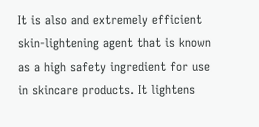It is also and extremely efficient skin-lightening agent that is known as a high safety ingredient for use in skincare products. It lightens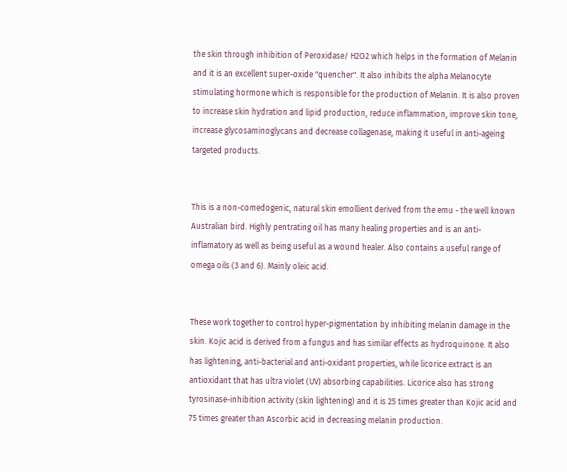the skin through inhibition of Peroxidase/ H2O2 which helps in the formation of Melanin and it is an excellent super-oxide "quencher". It also inhibits the alpha Melanocyte stimulating hormone which is responsible for the production of Melanin. It is also proven to increase skin hydration and lipid production, reduce inflammation, improve skin tone, increase glycosaminoglycans and decrease collagenase, making it useful in anti-ageing targeted products.


This is a non-comedogenic, natural skin emollient derived from the emu - the well known Australian bird. Highly pentrating oil has many healing properties and is an anti-inflamatory as well as being useful as a wound healer. Also contains a useful range of omega oils (3 and 6). Mainly oleic acid.


These work together to control hyper-pigmentation by inhibiting melanin damage in the skin. Kojic acid is derived from a fungus and has similar effects as hydroquinone. It also has lightening, anti-bacterial and anti-oxidant properties, while licorice extract is an antioxidant that has ultra violet (UV) absorbing capabilities. Licorice also has strong tyrosinase-inhibition activity (skin lightening) and it is 25 times greater than Kojic acid and 75 times greater than Ascorbic acid in decreasing melanin production.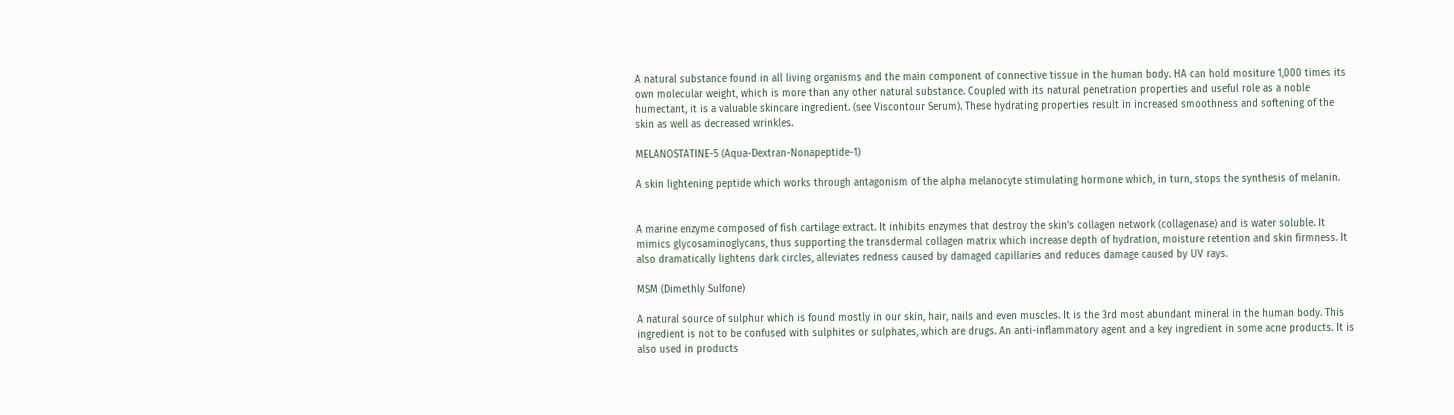A natural substance found in all living organisms and the main component of connective tissue in the human body. HA can hold mositure 1,000 times its own molecular weight, which is more than any other natural substance. Coupled with its natural penetration properties and useful role as a noble humectant, it is a valuable skincare ingredient. (see Viscontour Serum). These hydrating properties result in increased smoothness and softening of the skin as well as decreased wrinkles.

MELANOSTATINE-5 (Aqua-Dextran-Nonapeptide-1)

A skin lightening peptide which works through antagonism of the alpha melanocyte stimulating hormone which, in turn, stops the synthesis of melanin.


A marine enzyme composed of fish cartilage extract. It inhibits enzymes that destroy the skin's collagen network (collagenase) and is water soluble. It mimics glycosaminoglycans, thus supporting the transdermal collagen matrix which increase depth of hydration, moisture retention and skin firmness. It also dramatically lightens dark circles, alleviates redness caused by damaged capillaries and reduces damage caused by UV rays.

MSM (Dimethly Sulfone)

A natural source of sulphur which is found mostly in our skin, hair, nails and even muscles. It is the 3rd most abundant mineral in the human body. This ingredient is not to be confused with sulphites or sulphates, which are drugs. An anti-inflammatory agent and a key ingredient in some acne products. It is also used in products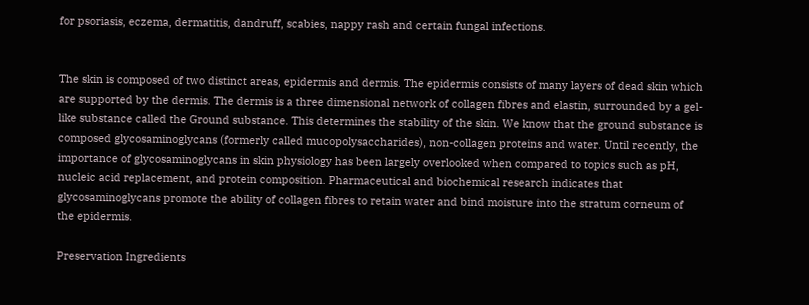for psoriasis, eczema, dermatitis, dandruff, scabies, nappy rash and certain fungal infections.


The skin is composed of two distinct areas, epidermis and dermis. The epidermis consists of many layers of dead skin which are supported by the dermis. The dermis is a three dimensional network of collagen fibres and elastin, surrounded by a gel-like substance called the Ground substance. This determines the stability of the skin. We know that the ground substance is composed glycosaminoglycans (formerly called mucopolysaccharides), non-collagen proteins and water. Until recently, the importance of glycosaminoglycans in skin physiology has been largely overlooked when compared to topics such as pH, nucleic acid replacement, and protein composition. Pharmaceutical and biochemical research indicates that glycosaminoglycans promote the ability of collagen fibres to retain water and bind moisture into the stratum corneum of the epidermis.

Preservation Ingredients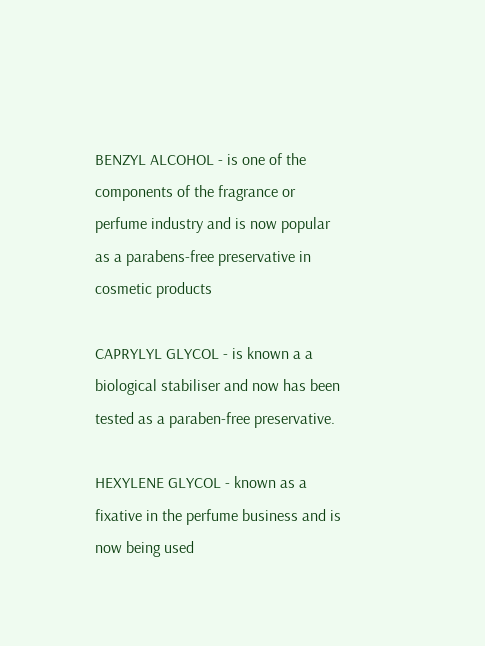BENZYL ALCOHOL - is one of the components of the fragrance or perfume industry and is now popular as a parabens-free preservative in cosmetic products

CAPRYLYL GLYCOL - is known a a biological stabiliser and now has been tested as a paraben-free preservative.

HEXYLENE GLYCOL - known as a fixative in the perfume business and is now being used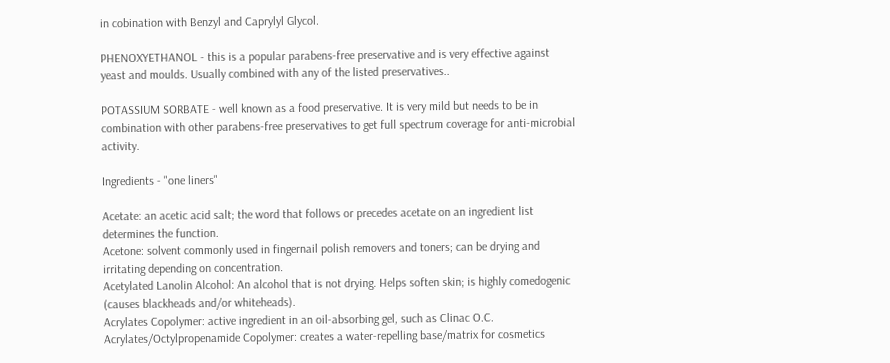in cobination with Benzyl and Caprylyl Glycol.

PHENOXYETHANOL - this is a popular parabens-free preservative and is very effective against yeast and moulds. Usually combined with any of the listed preservatives..

POTASSIUM SORBATE - well known as a food preservative. It is very mild but needs to be in combination with other parabens-free preservatives to get full spectrum coverage for anti-microbial activity.

Ingredients - "one liners"

Acetate: an acetic acid salt; the word that follows or precedes acetate on an ingredient list determines the function.
Acetone: solvent commonly used in fingernail polish removers and toners; can be drying and irritating depending on concentration.
Acetylated Lanolin Alcohol: An alcohol that is not drying. Helps soften skin; is highly comedogenic (causes blackheads and/or whiteheads).
Acrylates Copolymer: active ingredient in an oil-absorbing gel, such as Clinac O.C.
Acrylates/Octylpropenamide Copolymer: creates a water-repelling base/matrix for cosmetics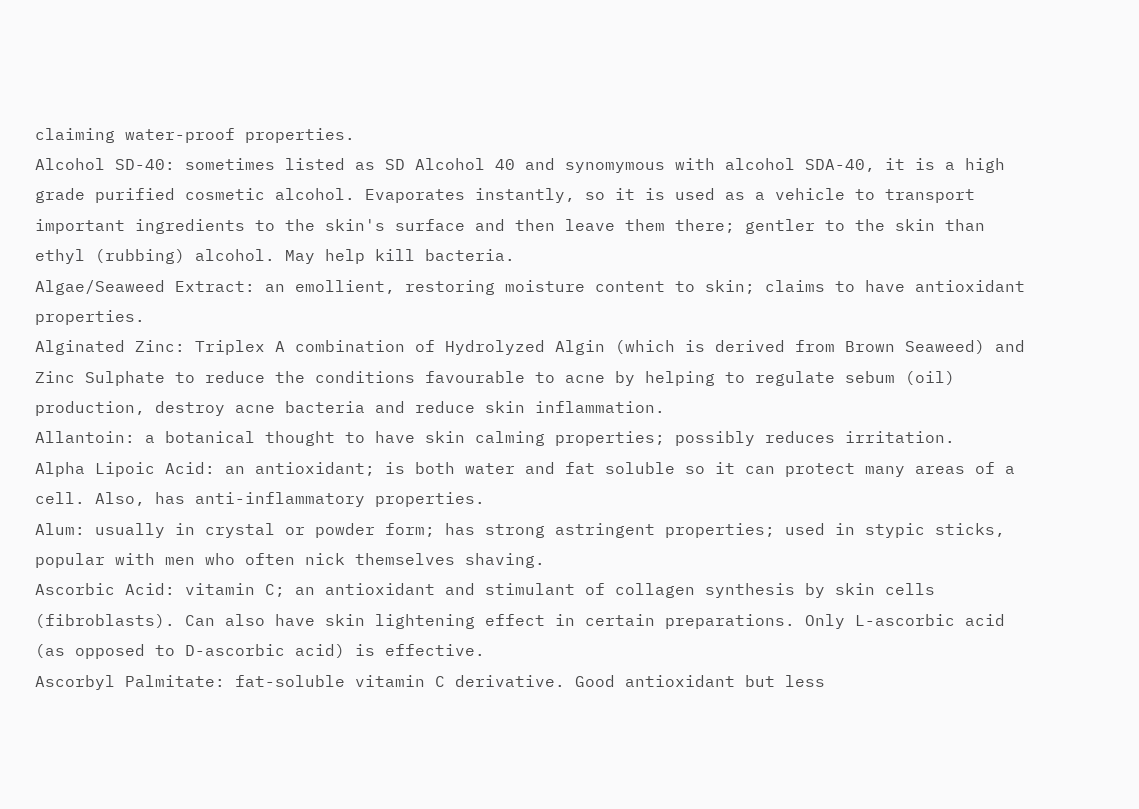claiming water-proof properties.
Alcohol SD-40: sometimes listed as SD Alcohol 40 and synomymous with alcohol SDA-40, it is a high grade purified cosmetic alcohol. Evaporates instantly, so it is used as a vehicle to transport important ingredients to the skin's surface and then leave them there; gentler to the skin than ethyl (rubbing) alcohol. May help kill bacteria.
Algae/Seaweed Extract: an emollient, restoring moisture content to skin; claims to have antioxidant properties.
Alginated Zinc: Triplex A combination of Hydrolyzed Algin (which is derived from Brown Seaweed) and Zinc Sulphate to reduce the conditions favourable to acne by helping to regulate sebum (oil) production, destroy acne bacteria and reduce skin inflammation.
Allantoin: a botanical thought to have skin calming properties; possibly reduces irritation.
Alpha Lipoic Acid: an antioxidant; is both water and fat soluble so it can protect many areas of a cell. Also, has anti-inflammatory properties.
Alum: usually in crystal or powder form; has strong astringent properties; used in stypic sticks, popular with men who often nick themselves shaving.
Ascorbic Acid: vitamin C; an antioxidant and stimulant of collagen synthesis by skin cells (fibroblasts). Can also have skin lightening effect in certain preparations. Only L-ascorbic acid (as opposed to D-ascorbic acid) is effective.
Ascorbyl Palmitate: fat-soluble vitamin C derivative. Good antioxidant but less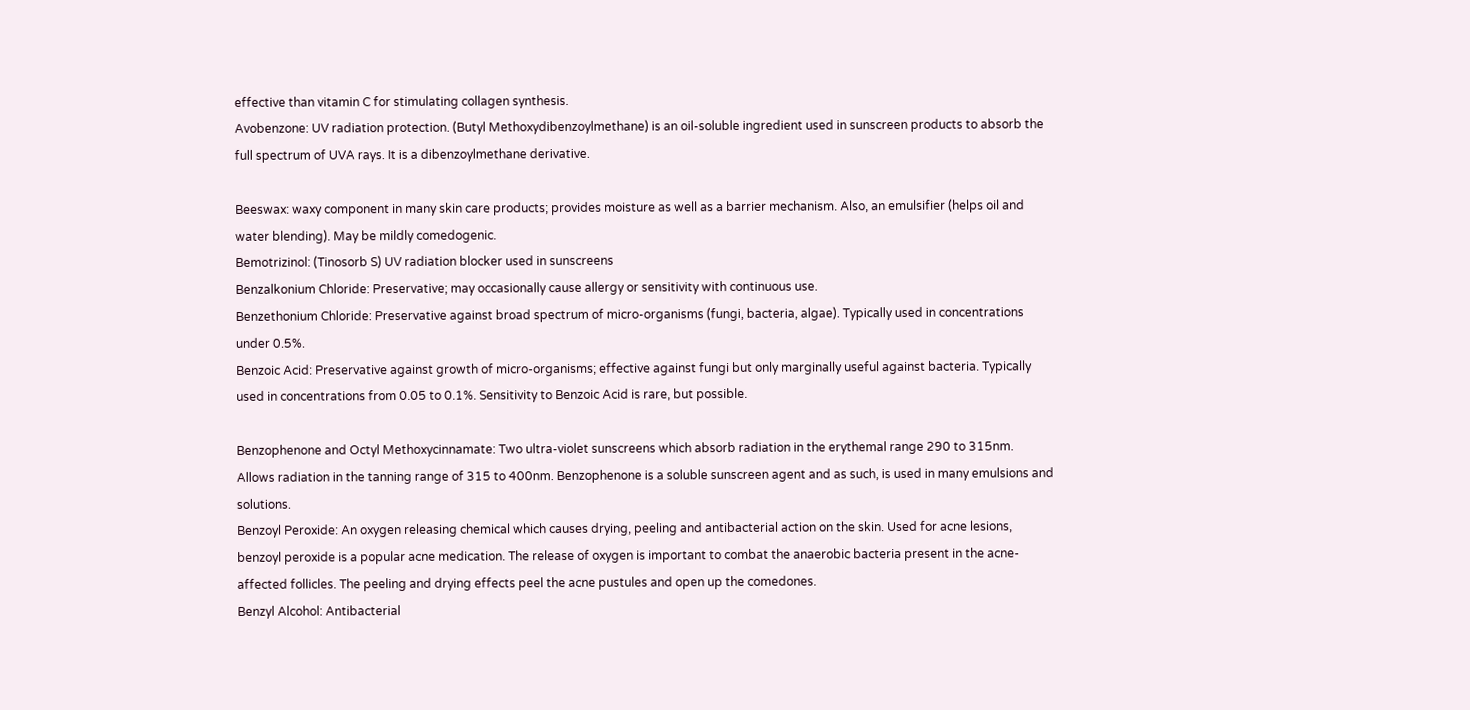effective than vitamin C for stimulating collagen synthesis.
Avobenzone: UV radiation protection. (Butyl Methoxydibenzoylmethane) is an oil-soluble ingredient used in sunscreen products to absorb the full spectrum of UVA rays. It is a dibenzoylmethane derivative.

Beeswax: waxy component in many skin care products; provides moisture as well as a barrier mechanism. Also, an emulsifier (helps oil and water blending). May be mildly comedogenic.
Bemotrizinol: (Tinosorb S) UV radiation blocker used in sunscreens
Benzalkonium Chloride: Preservative; may occasionally cause allergy or sensitivity with continuous use.
Benzethonium Chloride: Preservative against broad spectrum of micro-organisms (fungi, bacteria, algae). Typically used in concentrations under 0.5%.
Benzoic Acid: Preservative against growth of micro-organisms; effective against fungi but only marginally useful against bacteria. Typically used in concentrations from 0.05 to 0.1%. Sensitivity to Benzoic Acid is rare, but possible.

Benzophenone and Octyl Methoxycinnamate: Two ultra-violet sunscreens which absorb radiation in the erythemal range 290 to 315nm. Allows radiation in the tanning range of 315 to 400nm. Benzophenone is a soluble sunscreen agent and as such, is used in many emulsions and solutions.
Benzoyl Peroxide: An oxygen releasing chemical which causes drying, peeling and antibacterial action on the skin. Used for acne lesions, benzoyl peroxide is a popular acne medication. The release of oxygen is important to combat the anaerobic bacteria present in the acne-affected follicles. The peeling and drying effects peel the acne pustules and open up the comedones.
Benzyl Alcohol: Antibacterial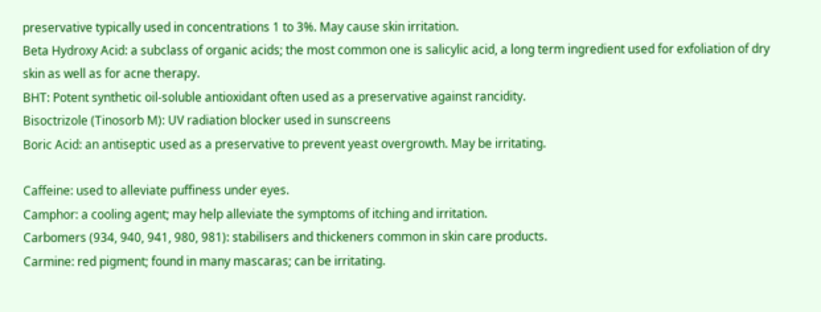preservative typically used in concentrations 1 to 3%. May cause skin irritation.
Beta Hydroxy Acid: a subclass of organic acids; the most common one is salicylic acid, a long term ingredient used for exfoliation of dry skin as well as for acne therapy.
BHT: Potent synthetic oil-soluble antioxidant often used as a preservative against rancidity.
Bisoctrizole (Tinosorb M): UV radiation blocker used in sunscreens
Boric Acid: an antiseptic used as a preservative to prevent yeast overgrowth. May be irritating.

Caffeine: used to alleviate puffiness under eyes.
Camphor: a cooling agent; may help alleviate the symptoms of itching and irritation.
Carbomers (934, 940, 941, 980, 981): stabilisers and thickeners common in skin care products.
Carmine: red pigment; found in many mascaras; can be irritating.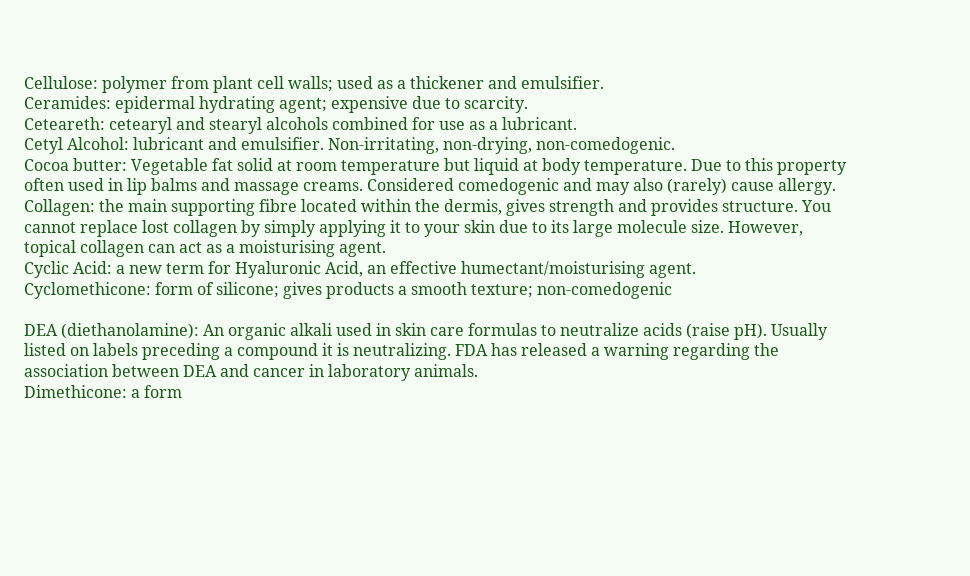Cellulose: polymer from plant cell walls; used as a thickener and emulsifier.
Ceramides: epidermal hydrating agent; expensive due to scarcity.
Ceteareth: cetearyl and stearyl alcohols combined for use as a lubricant.
Cetyl Alcohol: lubricant and emulsifier. Non-irritating, non-drying, non-comedogenic.
Cocoa butter: Vegetable fat solid at room temperature but liquid at body temperature. Due to this property often used in lip balms and massage creams. Considered comedogenic and may also (rarely) cause allergy.
Collagen: the main supporting fibre located within the dermis, gives strength and provides structure. You cannot replace lost collagen by simply applying it to your skin due to its large molecule size. However, topical collagen can act as a moisturising agent.
Cyclic Acid: a new term for Hyaluronic Acid, an effective humectant/moisturising agent.
Cyclomethicone: form of silicone; gives products a smooth texture; non-comedogenic

DEA (diethanolamine): An organic alkali used in skin care formulas to neutralize acids (raise pH). Usually listed on labels preceding a compound it is neutralizing. FDA has released a warning regarding the association between DEA and cancer in laboratory animals.
Dimethicone: a form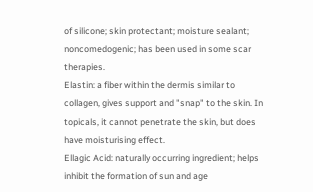of silicone; skin protectant; moisture sealant; noncomedogenic; has been used in some scar therapies.
Elastin: a fiber within the dermis similar to collagen, gives support and "snap" to the skin. In topicals, it cannot penetrate the skin, but does have moisturising effect.
Ellagic Acid: naturally occurring ingredient; helps inhibit the formation of sun and age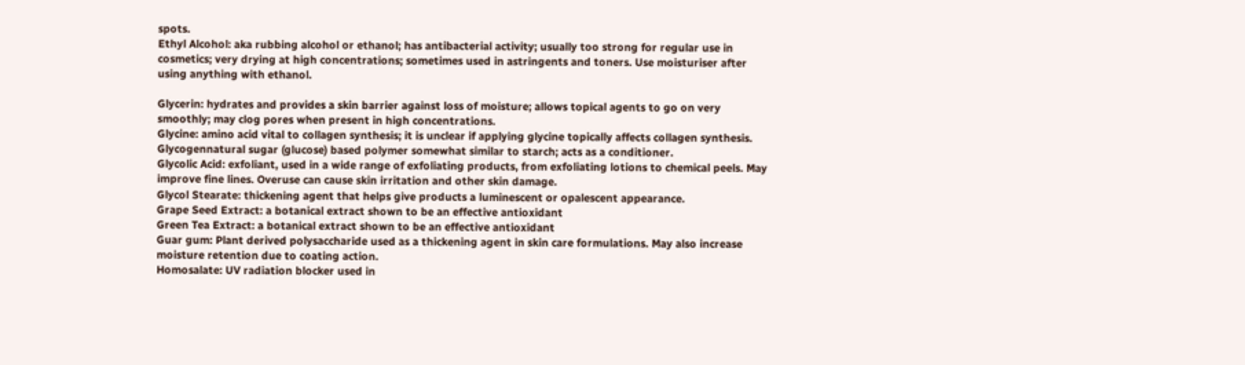spots.
Ethyl Alcohol: aka rubbing alcohol or ethanol; has antibacterial activity; usually too strong for regular use in cosmetics; very drying at high concentrations; sometimes used in astringents and toners. Use moisturiser after using anything with ethanol.

Glycerin: hydrates and provides a skin barrier against loss of moisture; allows topical agents to go on very smoothly; may clog pores when present in high concentrations.
Glycine: amino acid vital to collagen synthesis; it is unclear if applying glycine topically affects collagen synthesis.
Glycogennatural sugar (glucose) based polymer somewhat similar to starch; acts as a conditioner.
Glycolic Acid: exfoliant, used in a wide range of exfoliating products, from exfoliating lotions to chemical peels. May improve fine lines. Overuse can cause skin irritation and other skin damage.
Glycol Stearate: thickening agent that helps give products a luminescent or opalescent appearance.
Grape Seed Extract: a botanical extract shown to be an effective antioxidant
Green Tea Extract: a botanical extract shown to be an effective antioxidant
Guar gum: Plant derived polysaccharide used as a thickening agent in skin care formulations. May also increase moisture retention due to coating action.
Homosalate: UV radiation blocker used in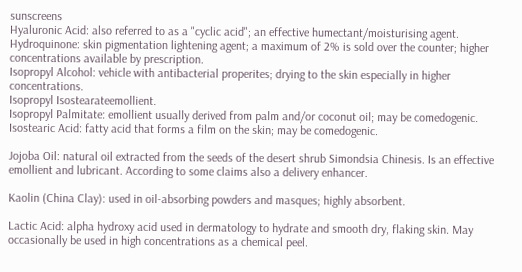sunscreens
Hyaluronic Acid: also referred to as a "cyclic acid"; an effective humectant/moisturising agent.
Hydroquinone: skin pigmentation lightening agent; a maximum of 2% is sold over the counter; higher concentrations available by prescription.
Isopropyl Alcohol: vehicle with antibacterial properites; drying to the skin especially in higher concentrations.
Isopropyl Isostearateemollient.
Isopropyl Palmitate: emollient usually derived from palm and/or coconut oil; may be comedogenic.
Isostearic Acid: fatty acid that forms a film on the skin; may be comedogenic.

Jojoba Oil: natural oil extracted from the seeds of the desert shrub Simondsia Chinesis. Is an effective emollient and lubricant. According to some claims also a delivery enhancer.

Kaolin (China Clay): used in oil-absorbing powders and masques; highly absorbent.

Lactic Acid: alpha hydroxy acid used in dermatology to hydrate and smooth dry, flaking skin. May occasionally be used in high concentrations as a chemical peel.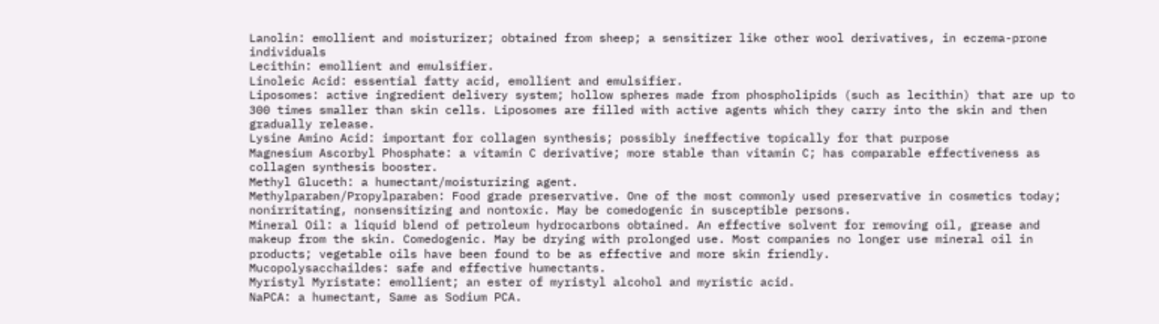Lanolin: emollient and moisturizer; obtained from sheep; a sensitizer like other wool derivatives, in eczema-prone individuals
Lecithin: emollient and emulsifier.
Linoleic Acid: essential fatty acid, emollient and emulsifier.
Liposomes: active ingredient delivery system; hollow spheres made from phospholipids (such as lecithin) that are up to 300 times smaller than skin cells. Liposomes are filled with active agents which they carry into the skin and then gradually release.
Lysine Amino Acid: important for collagen synthesis; possibly ineffective topically for that purpose
Magnesium Ascorbyl Phosphate: a vitamin C derivative; more stable than vitamin C; has comparable effectiveness as collagen synthesis booster.
Methyl Gluceth: a humectant/moisturizing agent.
Methylparaben/Propylparaben: Food grade preservative. One of the most commonly used preservative in cosmetics today; nonirritating, nonsensitizing and nontoxic. May be comedogenic in susceptible persons.
Mineral Oil: a liquid blend of petroleum hydrocarbons obtained. An effective solvent for removing oil, grease and makeup from the skin. Comedogenic. May be drying with prolonged use. Most companies no longer use mineral oil in products; vegetable oils have been found to be as effective and more skin friendly.
Mucopolysacchaildes: safe and effective humectants.
Myristyl Myristate: emollient; an ester of myristyl alcohol and myristic acid.
NaPCA: a humectant, Same as Sodium PCA.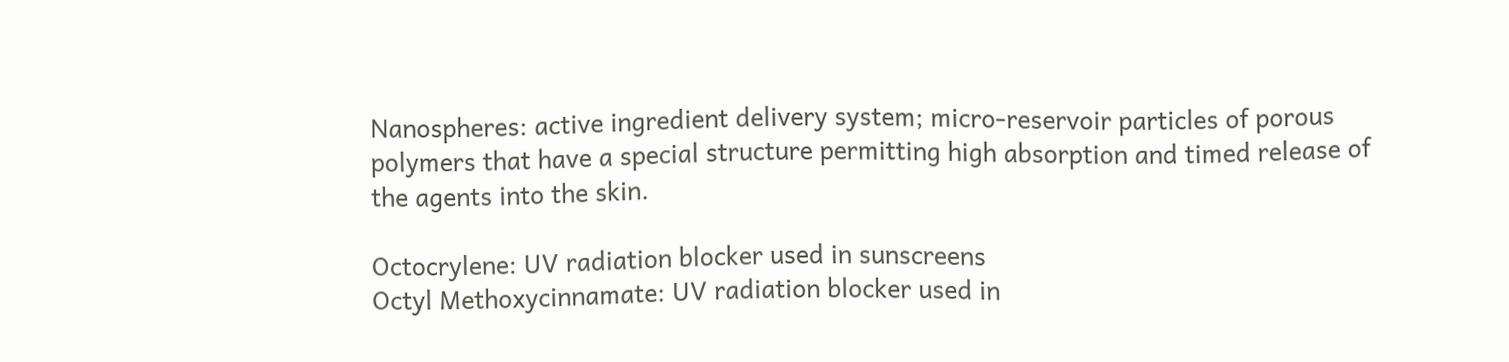Nanospheres: active ingredient delivery system; micro-reservoir particles of porous polymers that have a special structure permitting high absorption and timed release of the agents into the skin.

Octocrylene: UV radiation blocker used in sunscreens
Octyl Methoxycinnamate: UV radiation blocker used in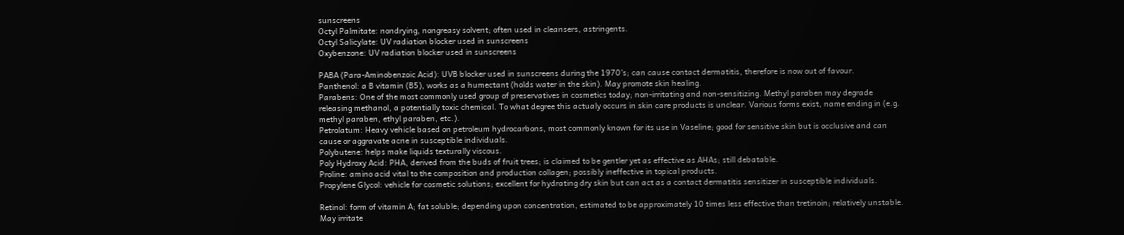sunscreens
Octyl Palmitate: nondrying, nongreasy solvent; often used in cleansers, astringents.
Octyl Salicylate: UV radiation blocker used in sunscreens
Oxybenzone: UV radiation blocker used in sunscreens

PABA (Para-Aminobenzoic Acid): UVB blocker used in sunscreens during the 1970's; can cause contact dermatitis, therefore is now out of favour.
Panthenol: a B vitamin (B5), works as a humectant (holds water in the skin). May promote skin healing.
Parabens: One of the most commonly used group of preservatives in cosmetics today; non-irritating and non-sensitizing. Methyl paraben may degrade releasing methanol, a potentially toxic chemical. To what degree this actualy occurs in skin care products is unclear. Various forms exist, name ending in (e.g. methyl paraben, ethyl paraben, etc.).
Petrolatum: Heavy vehicle based on petroleum hydrocarbons, most commonly known for its use in Vaseline; good for sensitive skin but is occlusive and can cause or aggravate acne in susceptible individuals.
Polybutene: helps make liquids texturally viscous.
Poly Hydroxy Acid: PHA, derived from the buds of fruit trees; is claimed to be gentler yet as effective as AHAs; still debatable.
Proline: amino acid vital to the composition and production collagen; possibly ineffective in topical products.
Propylene Glycol: vehicle for cosmetic solutions; excellent for hydrating dry skin but can act as a contact dermatitis sensitizer in susceptible individuals.

Retinol: form of vitamin A; fat soluble; depending upon concentration, estimated to be approximately 10 times less effective than tretinoin; relatively unstable. May irritate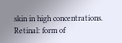skin in high concentrations.
Retinal: form of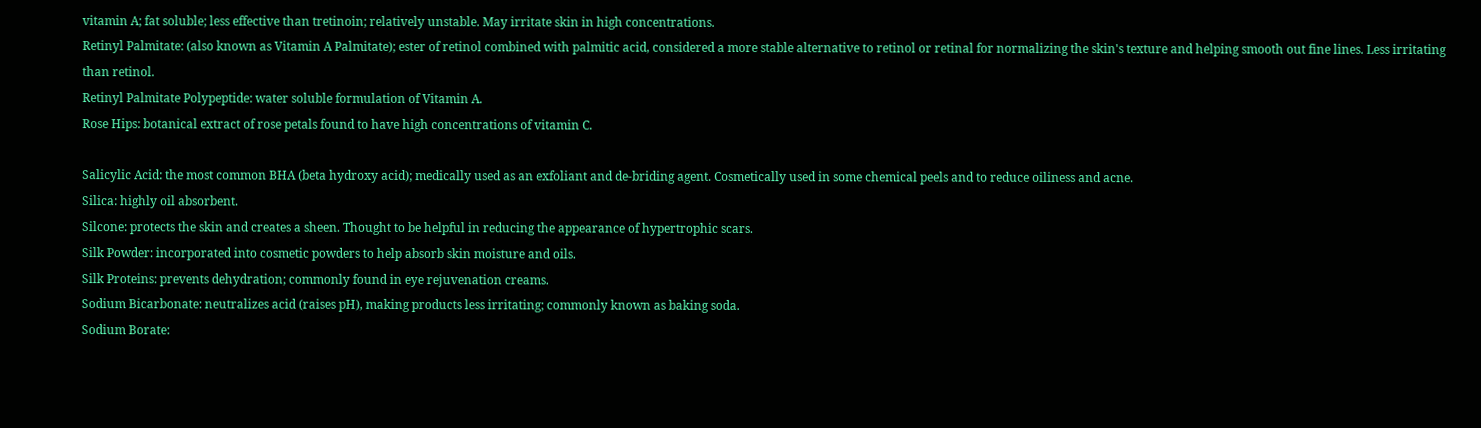vitamin A; fat soluble; less effective than tretinoin; relatively unstable. May irritate skin in high concentrations.
Retinyl Palmitate: (also known as Vitamin A Palmitate); ester of retinol combined with palmitic acid, considered a more stable alternative to retinol or retinal for normalizing the skin's texture and helping smooth out fine lines. Less irritating than retinol.
Retinyl Palmitate Polypeptide: water soluble formulation of Vitamin A.
Rose Hips: botanical extract of rose petals found to have high concentrations of vitamin C.

Salicylic Acid: the most common BHA (beta hydroxy acid); medically used as an exfoliant and de-briding agent. Cosmetically used in some chemical peels and to reduce oiliness and acne.
Silica: highly oil absorbent.
Silcone: protects the skin and creates a sheen. Thought to be helpful in reducing the appearance of hypertrophic scars.
Silk Powder: incorporated into cosmetic powders to help absorb skin moisture and oils.
Silk Proteins: prevents dehydration; commonly found in eye rejuvenation creams.
Sodium Bicarbonate: neutralizes acid (raises pH), making products less irritating; commonly known as baking soda.
Sodium Borate: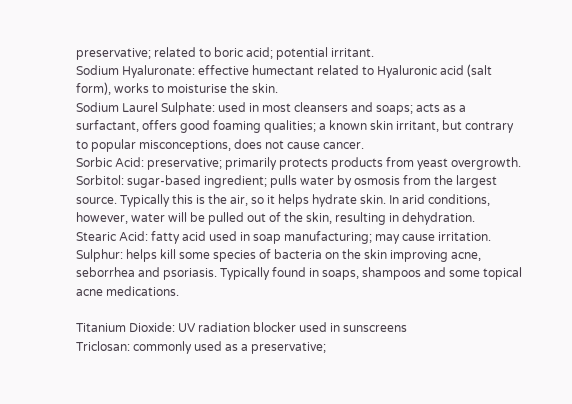preservative; related to boric acid; potential irritant.
Sodium Hyaluronate: effective humectant related to Hyaluronic acid (salt form), works to moisturise the skin.
Sodium Laurel Sulphate: used in most cleansers and soaps; acts as a surfactant, offers good foaming qualities; a known skin irritant, but contrary to popular misconceptions, does not cause cancer.
Sorbic Acid: preservative; primarily protects products from yeast overgrowth.
Sorbitol: sugar-based ingredient; pulls water by osmosis from the largest source. Typically this is the air, so it helps hydrate skin. In arid conditions, however, water will be pulled out of the skin, resulting in dehydration.
Stearic Acid: fatty acid used in soap manufacturing; may cause irritation.
Sulphur: helps kill some species of bacteria on the skin improving acne, seborrhea and psoriasis. Typically found in soaps, shampoos and some topical acne medications.

Titanium Dioxide: UV radiation blocker used in sunscreens
Triclosan: commonly used as a preservative;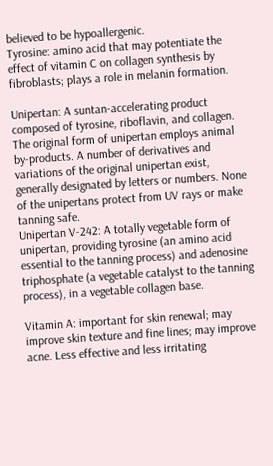believed to be hypoallergenic.
Tyrosine: amino acid that may potentiate the effect of vitamin C on collagen synthesis by fibroblasts; plays a role in melanin formation.

Unipertan: A suntan-accelerating product composed of tyrosine, riboflavin, and collagen. The original form of unipertan employs animal by-products. A number of derivatives and variations of the original unipertan exist, generally designated by letters or numbers. None of the unipertans protect from UV rays or make tanning safe.
Unipertan V-242: A totally vegetable form of unipertan, providing tyrosine (an amino acid essential to the tanning process) and adenosine triphosphate (a vegetable catalyst to the tanning process), in a vegetable collagen base.

Vitamin A: important for skin renewal; may improve skin texture and fine lines; may improve acne. Less effective and less irritating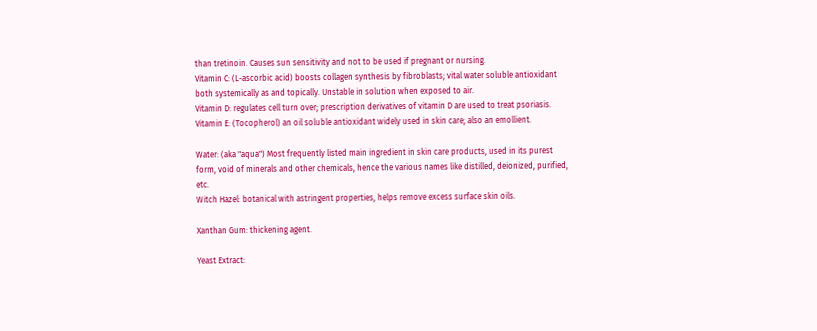than tretinoin. Causes sun sensitivity and not to be used if pregnant or nursing.
Vitamin C: (L-ascorbic acid) boosts collagen synthesis by fibroblasts; vital water soluble antioxidant both systemically as and topically. Unstable in solution when exposed to air.
Vitamin D: regulates cell turn over; prescription derivatives of vitamin D are used to treat psoriasis.
Vitamin E: (Tocopherol) an oil soluble antioxidant widely used in skin care; also an emollient.

Water: (aka "aqua") Most frequently listed main ingredient in skin care products, used in its purest form, void of minerals and other chemicals, hence the various names like distilled, deionized, purified, etc.
Witch Hazel: botanical with astringent properties, helps remove excess surface skin oils.

Xanthan Gum: thickening agent.

Yeast Extract: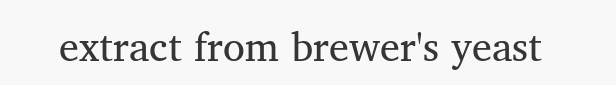extract from brewer's yeast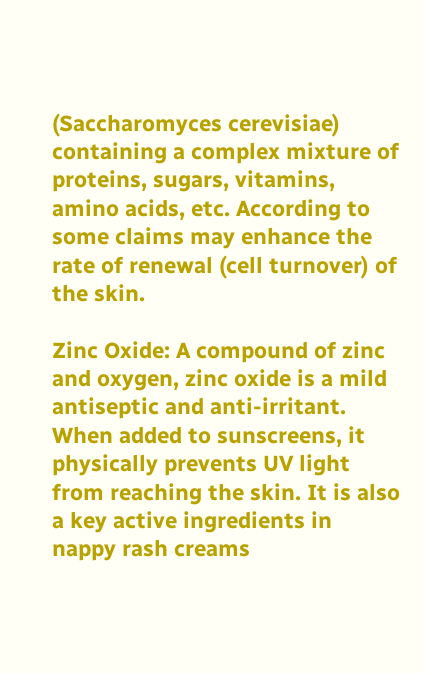(Saccharomyces cerevisiae) containing a complex mixture of proteins, sugars, vitamins, amino acids, etc. According to some claims may enhance the rate of renewal (cell turnover) of the skin.

Zinc Oxide: A compound of zinc and oxygen, zinc oxide is a mild antiseptic and anti-irritant. When added to sunscreens, it physically prevents UV light from reaching the skin. It is also a key active ingredients in nappy rash creams